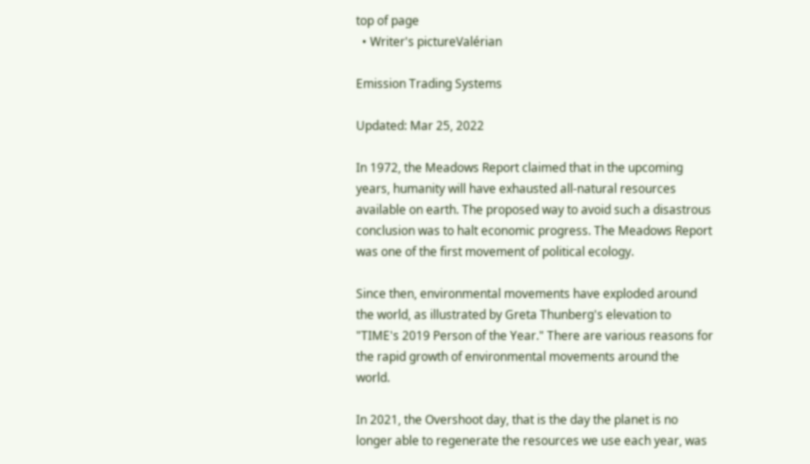top of page
  • Writer's pictureValérian

Emission Trading Systems

Updated: Mar 25, 2022

In 1972, the Meadows Report claimed that in the upcoming years, humanity will have exhausted all-natural resources available on earth. The proposed way to avoid such a disastrous conclusion was to halt economic progress. The Meadows Report was one of the first movement of political ecology.

Since then, environmental movements have exploded around the world, as illustrated by Greta Thunberg's elevation to "TIME's 2019 Person of the Year." There are various reasons for the rapid growth of environmental movements around the world.

In 2021, the Overshoot day, that is the day the planet is no longer able to regenerate the resources we use each year, was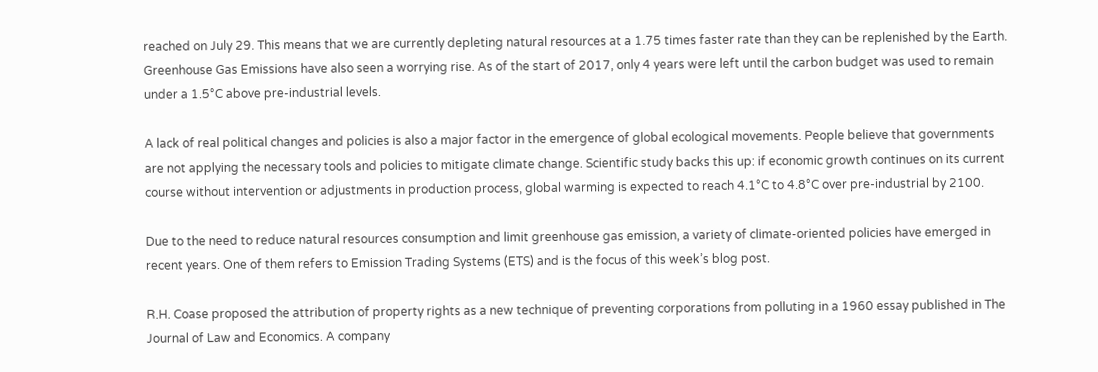reached on July 29. This means that we are currently depleting natural resources at a 1.75 times faster rate than they can be replenished by the Earth. Greenhouse Gas Emissions have also seen a worrying rise. As of the start of 2017, only 4 years were left until the carbon budget was used to remain under a 1.5°C above pre-industrial levels.

A lack of real political changes and policies is also a major factor in the emergence of global ecological movements. People believe that governments are not applying the necessary tools and policies to mitigate climate change. Scientific study backs this up: if economic growth continues on its current course without intervention or adjustments in production process, global warming is expected to reach 4.1°C to 4.8°C over pre-industrial by 2100.

Due to the need to reduce natural resources consumption and limit greenhouse gas emission, a variety of climate-oriented policies have emerged in recent years. One of them refers to Emission Trading Systems (ETS) and is the focus of this week’s blog post.

R.H. Coase proposed the attribution of property rights as a new technique of preventing corporations from polluting in a 1960 essay published in The Journal of Law and Economics. A company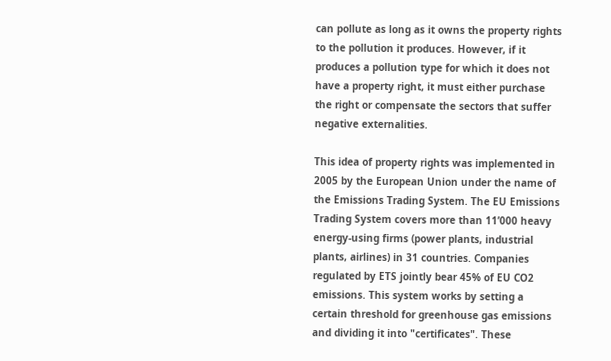can pollute as long as it owns the property rights to the pollution it produces. However, if it produces a pollution type for which it does not have a property right, it must either purchase the right or compensate the sectors that suffer negative externalities.

This idea of property rights was implemented in 2005 by the European Union under the name of the Emissions Trading System. The EU Emissions Trading System covers more than 11’000 heavy energy-using firms (power plants, industrial plants, airlines) in 31 countries. Companies regulated by ETS jointly bear 45% of EU CO2 emissions. This system works by setting a certain threshold for greenhouse gas emissions and dividing it into "certificates". These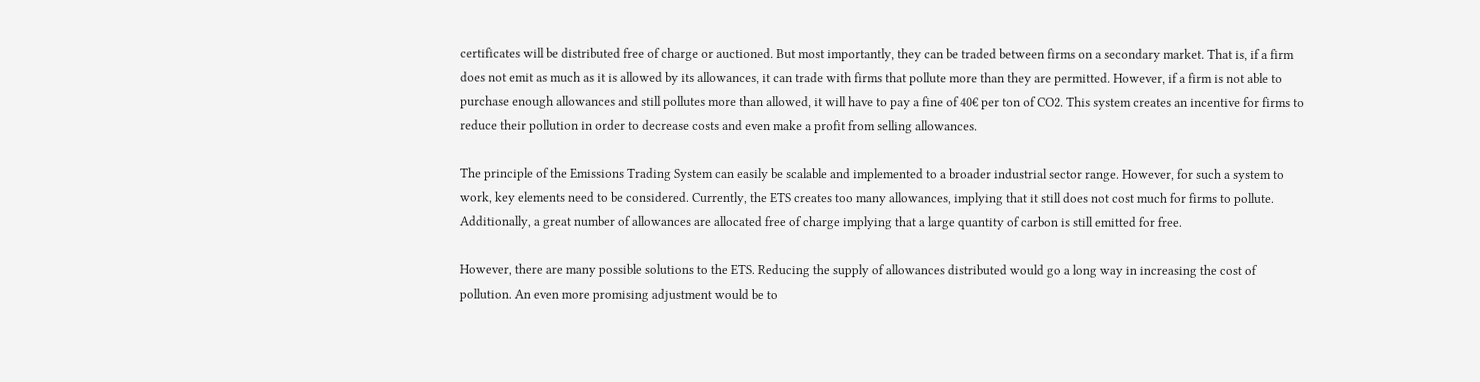certificates will be distributed free of charge or auctioned. But most importantly, they can be traded between firms on a secondary market. That is, if a firm does not emit as much as it is allowed by its allowances, it can trade with firms that pollute more than they are permitted. However, if a firm is not able to purchase enough allowances and still pollutes more than allowed, it will have to pay a fine of 40€ per ton of CO2. This system creates an incentive for firms to reduce their pollution in order to decrease costs and even make a profit from selling allowances.

The principle of the Emissions Trading System can easily be scalable and implemented to a broader industrial sector range. However, for such a system to work, key elements need to be considered. Currently, the ETS creates too many allowances, implying that it still does not cost much for firms to pollute. Additionally, a great number of allowances are allocated free of charge implying that a large quantity of carbon is still emitted for free.

However, there are many possible solutions to the ETS. Reducing the supply of allowances distributed would go a long way in increasing the cost of pollution. An even more promising adjustment would be to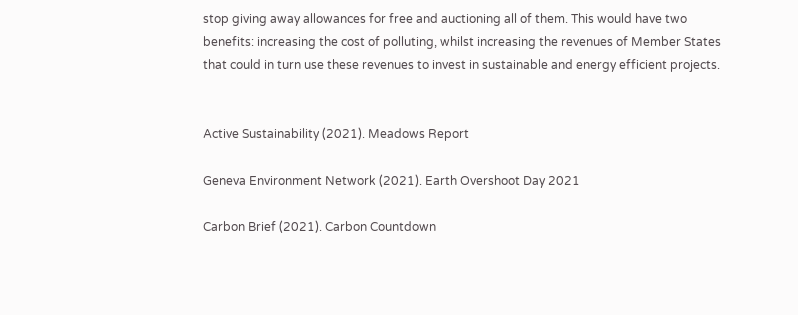stop giving away allowances for free and auctioning all of them. This would have two benefits: increasing the cost of polluting, whilst increasing the revenues of Member States that could in turn use these revenues to invest in sustainable and energy efficient projects.


Active Sustainability (2021). Meadows Report

Geneva Environment Network (2021). Earth Overshoot Day 2021

Carbon Brief (2021). Carbon Countdown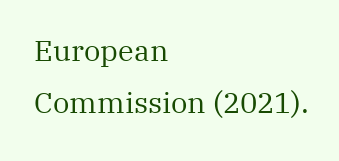European Commission (2021).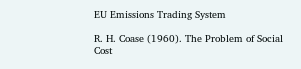EU Emissions Trading System

R. H. Coase (1960). The Problem of Social Cost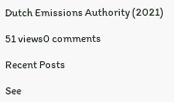Dutch Emissions Authority (2021)

51 views0 comments

Recent Posts

See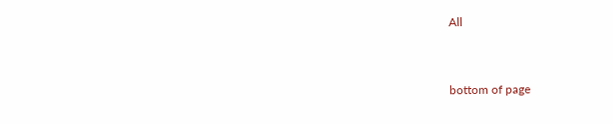All


bottom of page